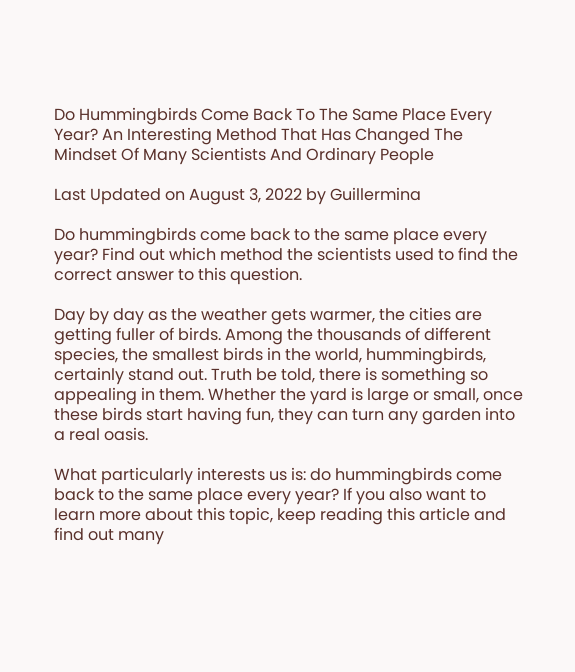Do Hummingbirds Come Back To The Same Place Every Year? An Interesting Method That Has Changed The Mindset Of Many Scientists And Ordinary People

Last Updated on August 3, 2022 by Guillermina

Do hummingbirds come back to the same place every year? Find out which method the scientists used to find the correct answer to this question.

Day by day as the weather gets warmer, the cities are getting fuller of birds. Among the thousands of different species, the smallest birds in the world, hummingbirds, certainly stand out. Truth be told, there is something so appealing in them. Whether the yard is large or small, once these birds start having fun, they can turn any garden into a real oasis.

What particularly interests us is: do hummingbirds come back to the same place every year? If you also want to learn more about this topic, keep reading this article and find out many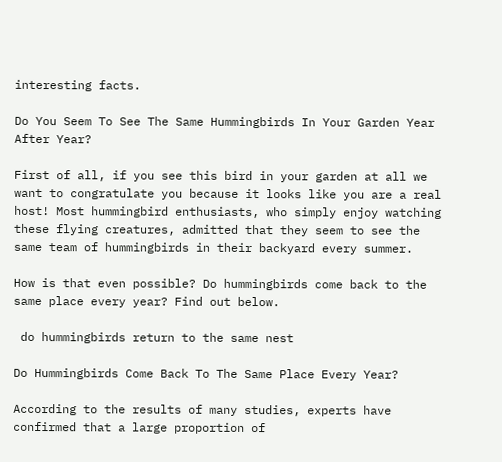interesting facts.

Do You Seem To See The Same Hummingbirds In Your Garden Year After Year?

First of all, if you see this bird in your garden at all we want to congratulate you because it looks like you are a real host! Most hummingbird enthusiasts, who simply enjoy watching these flying creatures, admitted that they seem to see the same team of hummingbirds in their backyard every summer.

How is that even possible? Do hummingbirds come back to the same place every year? Find out below.

 do hummingbirds return to the same nest

Do Hummingbirds Come Back To The Same Place Every Year?

According to the results of many studies, experts have confirmed that a large proportion of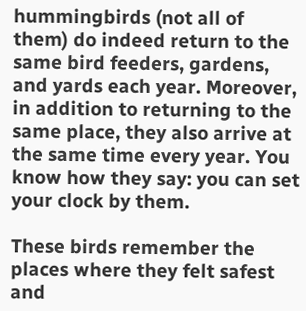hummingbirds (not all of them) do indeed return to the same bird feeders, gardens, and yards each year. Moreover, in addition to returning to the same place, they also arrive at the same time every year. You know how they say: you can set your clock by them.

These birds remember the places where they felt safest and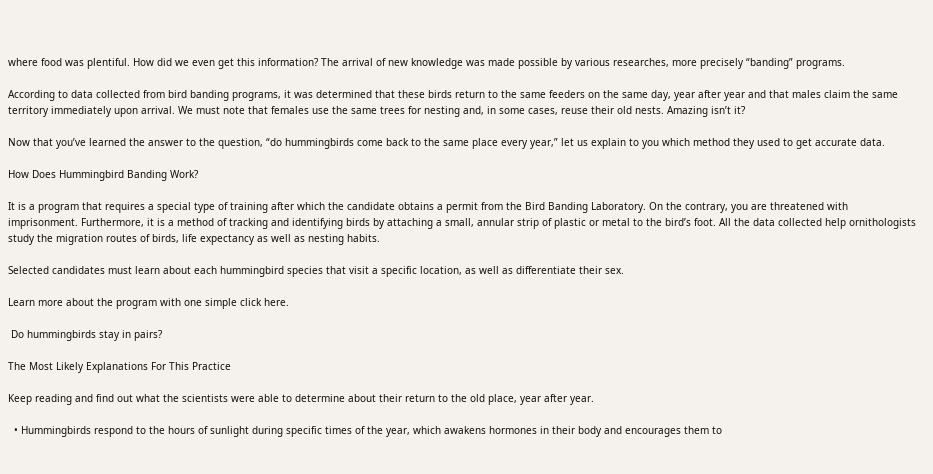where food was plentiful. How did we even get this information? The arrival of new knowledge was made possible by various researches, more precisely “banding” programs.

According to data collected from bird banding programs, it was determined that these birds return to the same feeders on the same day, year after year and that males claim the same territory immediately upon arrival. We must note that females use the same trees for nesting and, in some cases, reuse their old nests. Amazing isn’t it?

Now that you’ve learned the answer to the question, “do hummingbirds come back to the same place every year,” let us explain to you which method they used to get accurate data.

How Does Hummingbird Banding Work?

It is a program that requires a special type of training after which the candidate obtains a permit from the Bird Banding Laboratory. On the contrary, you are threatened with imprisonment. Furthermore, it is a method of tracking and identifying birds by attaching a small, annular strip of plastic or metal to the bird’s foot. All the data collected help ornithologists study the migration routes of birds, life expectancy as well as nesting habits.

Selected candidates must learn about each hummingbird species that visit a specific location, as well as differentiate their sex.

Learn more about the program with one simple click here.

 Do hummingbirds stay in pairs?

The Most Likely Explanations For This Practice

Keep reading and find out what the scientists were able to determine about their return to the old place, year after year.

  • Hummingbirds respond to the hours of sunlight during specific times of the year, which awakens hormones in their body and encourages them to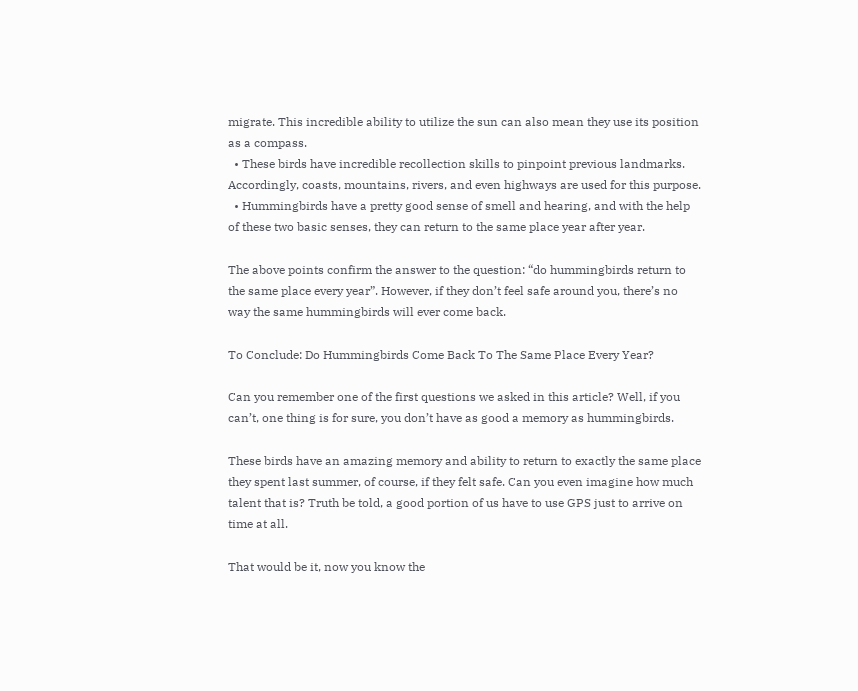migrate. This incredible ability to utilize the sun can also mean they use its position as a compass.
  • These birds have incredible recollection skills to pinpoint previous landmarks. Accordingly, coasts, mountains, rivers, and even highways are used for this purpose.
  • Hummingbirds have a pretty good sense of smell and hearing, and with the help of these two basic senses, they can return to the same place year after year.

The above points confirm the answer to the question: “do hummingbirds return to the same place every year”. However, if they don’t feel safe around you, there’s no way the same hummingbirds will ever come back.

To Conclude: Do Hummingbirds Come Back To The Same Place Every Year?

Can you remember one of the first questions we asked in this article? Well, if you can’t, one thing is for sure, you don’t have as good a memory as hummingbirds.

These birds have an amazing memory and ability to return to exactly the same place they spent last summer, of course, if they felt safe. Can you even imagine how much talent that is? Truth be told, a good portion of us have to use GPS just to arrive on time at all.

That would be it, now you know the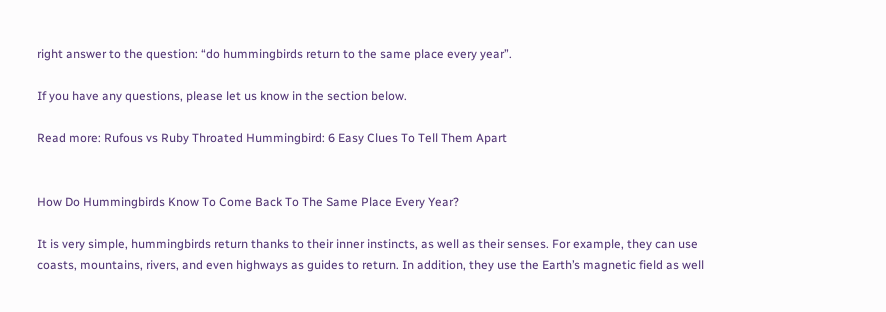right answer to the question: “do hummingbirds return to the same place every year”.

If you have any questions, please let us know in the section below.

Read more: Rufous vs Ruby Throated Hummingbird: 6 Easy Clues To Tell Them Apart


How Do Hummingbirds Know To Come Back To The Same Place Every Year?

It is very simple, hummingbirds return thanks to their inner instincts, as well as their senses. For example, they can use coasts, mountains, rivers, and even highways as guides to return. In addition, they use the Earth’s magnetic field as well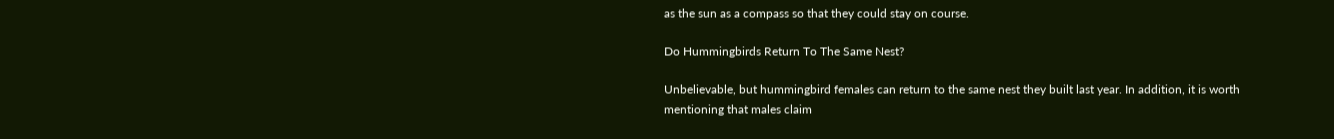as the sun as a compass so that they could stay on course.

Do Hummingbirds Return To The Same Nest?

Unbelievable, but hummingbird females can return to the same nest they built last year. In addition, it is worth mentioning that males claim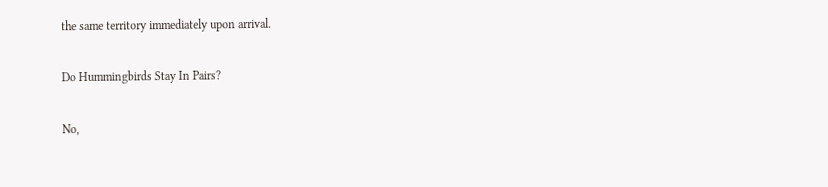the same territory immediately upon arrival.

Do Hummingbirds Stay In Pairs?

No,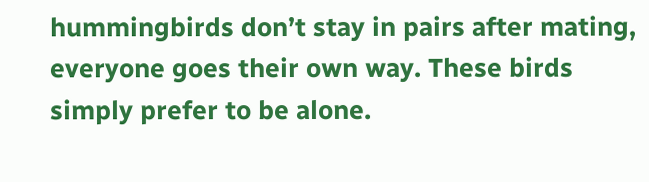hummingbirds don’t stay in pairs after mating, everyone goes their own way. These birds simply prefer to be alone.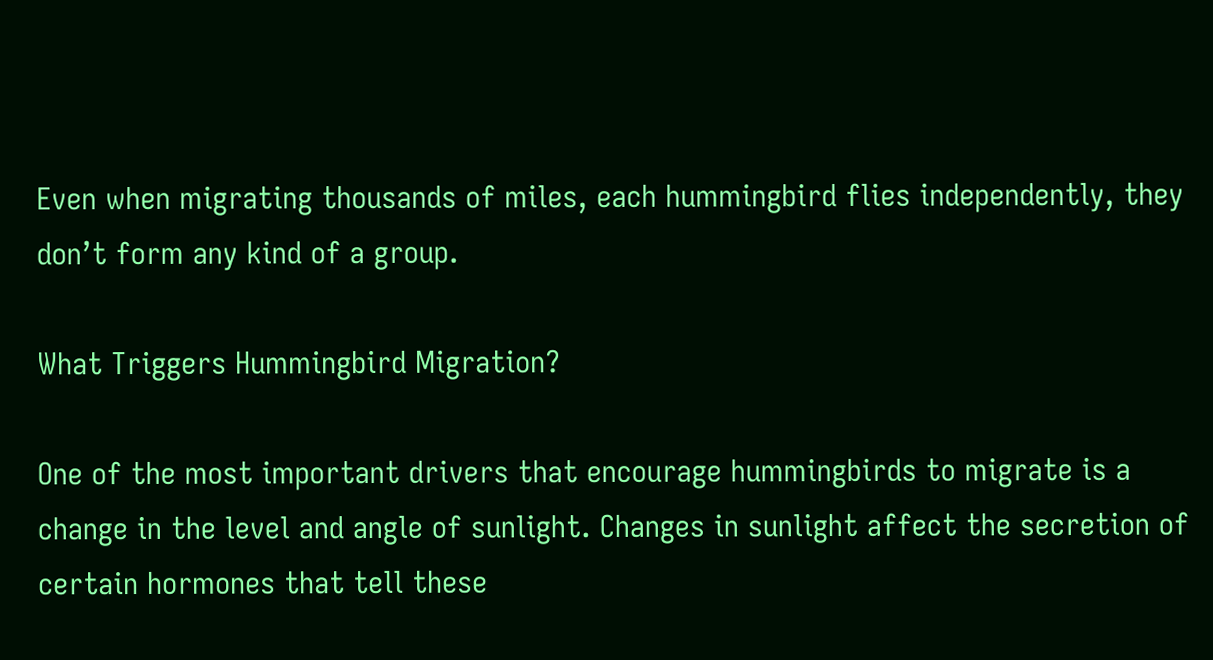Even when migrating thousands of miles, each hummingbird flies independently, they don’t form any kind of a group.

What Triggers Hummingbird Migration?

One of the most important drivers that encourage hummingbirds to migrate is a change in the level and angle of sunlight. Changes in sunlight affect the secretion of certain hormones that tell these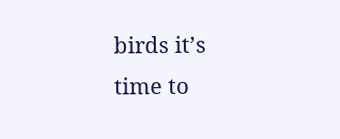birds it’s time to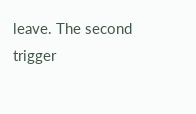leave. The second trigger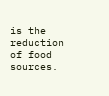is the reduction of food sources.